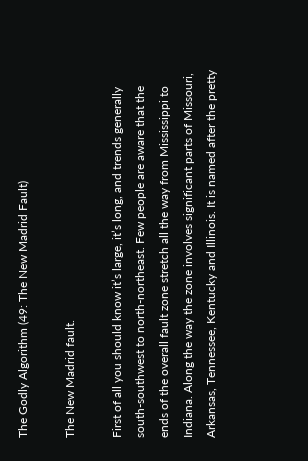The Godly Algorithm (49: The New Madrid Fault)

The New Madrid fault.

First of all you should know it’s large, it’s long, and trends generally south-southwest to north-northeast. Few people are aware that the ends of the overall fault zone stretch all the way from Mississippi to Indiana. Along the way the zone involves significant parts of Missouri, Arkansas, Tennessee, Kentucky and Illinois. It is named after the pretty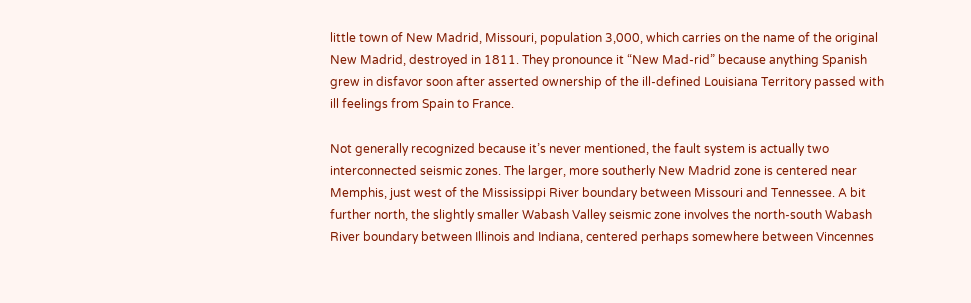little town of New Madrid, Missouri, population 3,000, which carries on the name of the original New Madrid, destroyed in 1811. They pronounce it “New Mad-rid” because anything Spanish grew in disfavor soon after asserted ownership of the ill-defined Louisiana Territory passed with ill feelings from Spain to France.

Not generally recognized because it’s never mentioned, the fault system is actually two interconnected seismic zones. The larger, more southerly New Madrid zone is centered near Memphis, just west of the Mississippi River boundary between Missouri and Tennessee. A bit further north, the slightly smaller Wabash Valley seismic zone involves the north-south Wabash River boundary between Illinois and Indiana, centered perhaps somewhere between Vincennes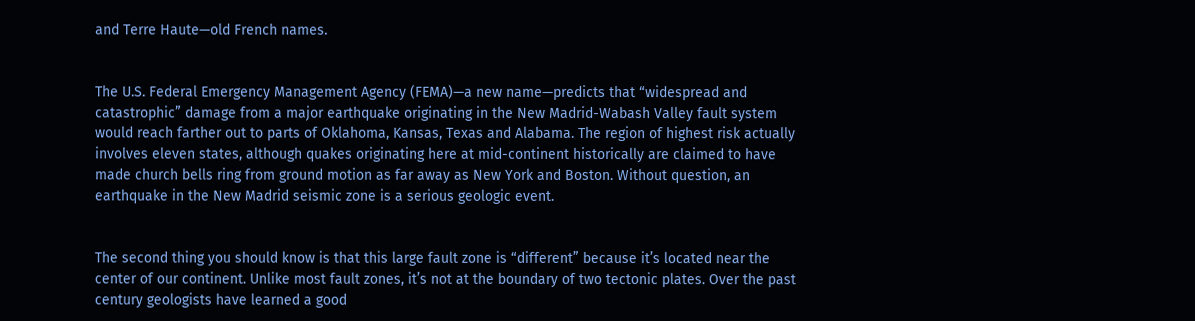and Terre Haute—old French names.


The U.S. Federal Emergency Management Agency (FEMA)—a new name—predicts that “widespread and catastrophic” damage from a major earthquake originating in the New Madrid-Wabash Valley fault system would reach farther out to parts of Oklahoma, Kansas, Texas and Alabama. The region of highest risk actually involves eleven states, although quakes originating here at mid-continent historically are claimed to have made church bells ring from ground motion as far away as New York and Boston. Without question, an earthquake in the New Madrid seismic zone is a serious geologic event.


The second thing you should know is that this large fault zone is “different” because it’s located near the center of our continent. Unlike most fault zones, it’s not at the boundary of two tectonic plates. Over the past century geologists have learned a good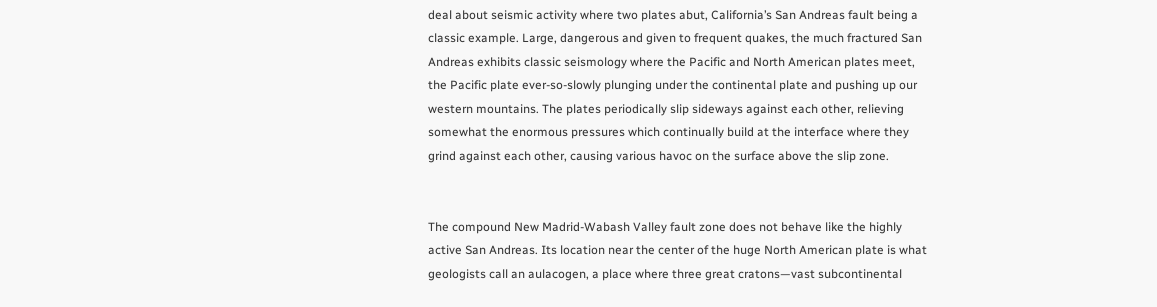deal about seismic activity where two plates abut, California’s San Andreas fault being a classic example. Large, dangerous and given to frequent quakes, the much fractured San Andreas exhibits classic seismology where the Pacific and North American plates meet, the Pacific plate ever-so-slowly plunging under the continental plate and pushing up our western mountains. The plates periodically slip sideways against each other, relieving somewhat the enormous pressures which continually build at the interface where they grind against each other, causing various havoc on the surface above the slip zone.


The compound New Madrid-Wabash Valley fault zone does not behave like the highly active San Andreas. Its location near the center of the huge North American plate is what geologists call an aulacogen, a place where three great cratons—vast subcontinental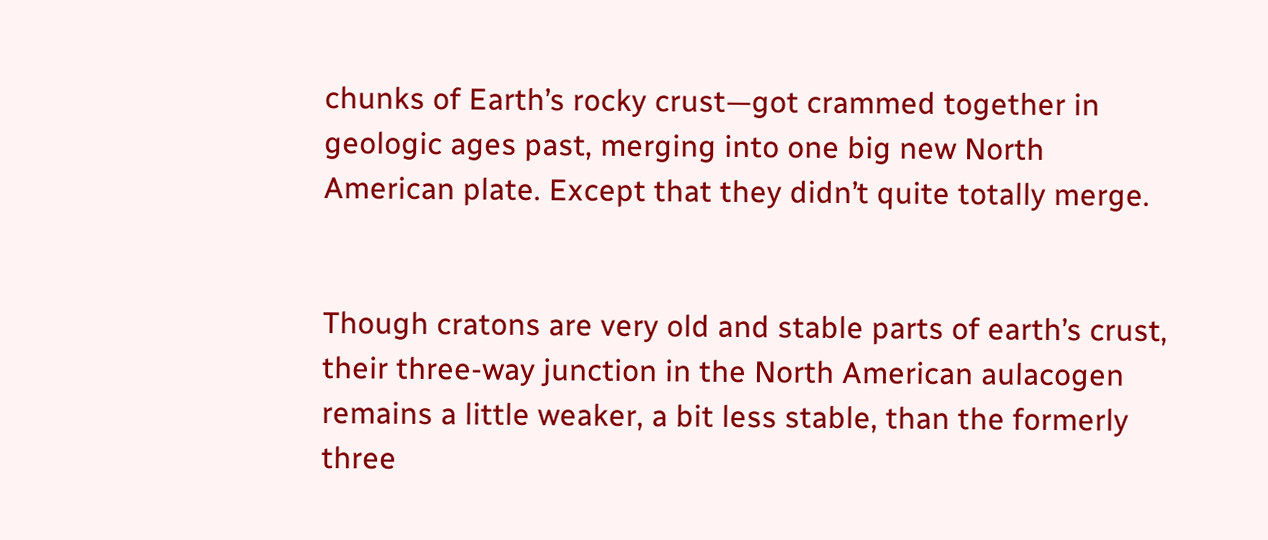chunks of Earth’s rocky crust—got crammed together in geologic ages past, merging into one big new North American plate. Except that they didn’t quite totally merge.


Though cratons are very old and stable parts of earth’s crust, their three-way junction in the North American aulacogen remains a little weaker, a bit less stable, than the formerly three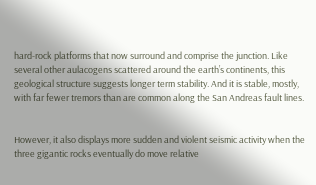hard-rock platforms that now surround and comprise the junction. Like several other aulacogens scattered around the earth’s continents, this geological structure suggests longer term stability. And it is stable, mostly, with far fewer tremors than are common along the San Andreas fault lines.


However, it also displays more sudden and violent seismic activity when the three gigantic rocks eventually do move relative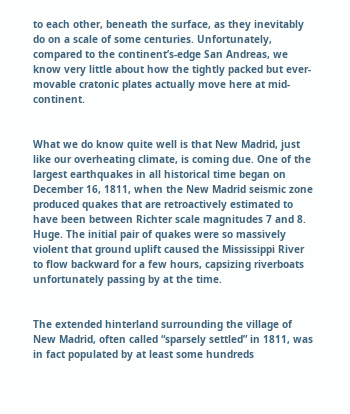to each other, beneath the surface, as they inevitably do on a scale of some centuries. Unfortunately, compared to the continent’s-edge San Andreas, we know very little about how the tightly packed but ever-movable cratonic plates actually move here at mid-continent.


What we do know quite well is that New Madrid, just like our overheating climate, is coming due. One of the largest earthquakes in all historical time began on December 16, 1811, when the New Madrid seismic zone produced quakes that are retroactively estimated to have been between Richter scale magnitudes 7 and 8.  Huge. The initial pair of quakes were so massively violent that ground uplift caused the Mississippi River to flow backward for a few hours, capsizing riverboats unfortunately passing by at the time.


The extended hinterland surrounding the village of New Madrid, often called “sparsely settled” in 1811, was in fact populated by at least some hundreds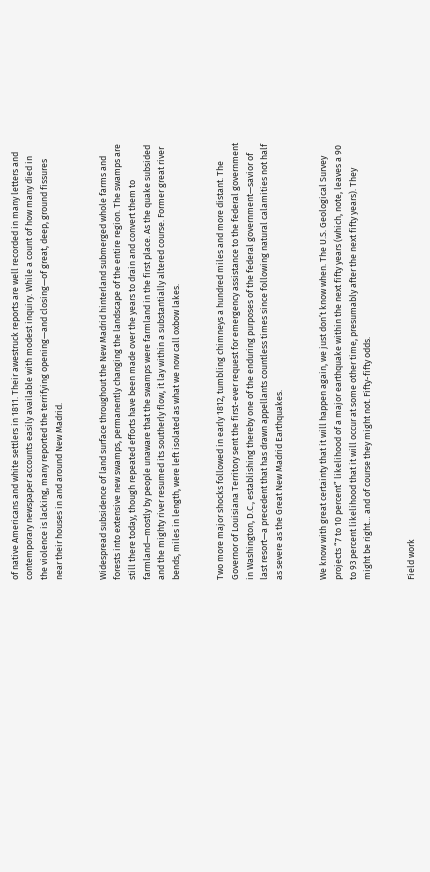of native Americans and white settlers in 1811. Their awestruck reports are well recorded in many letters and contemporary newspaper accounts easily available with modest inquiry. While a count of how many died in the violence is lacking, many reported the terrifying opening—and closing—of great, deep, ground fissures near their houses in and around New Madrid.


Widespread subsidence of land surface throughout the New Madrid hinterland submerged whole farms and forests into extensive new swamps, permanently changing the landscape of the entire region. The swamps are still there today, though repeated efforts have been made over the years to drain and convert them to farmland—mostly by people unaware that the swamps were farmland in the first place. As the quake subsided and the mighty river resumed its southerly flow, it lay within a substantially altered course. Former great river bends, miles in length, were left isolated as what we now call oxbow lakes.


Two more major shocks followed in early 1812, tumbling chimneys a hundred miles and more distant. The Governor of Louisiana Territory sent the first-ever request for emergency assistance to the federal government in Washington, D.C., establishing thereby one of the enduring purposes of the federal government—savior of last resort—a precedent that has drawn appellants countless times since following natural calamities not half as severe as the Great New Madrid Earthquakes.


We know with great certainty that it will happen again, we just don’t know when. The U.S. Geological Survey projects “7 to 10 percent” likelihood of a major earthquake within the next fifty years (which, note, leaves a 90 to 93 percent likelihood that it will occur at some other time, presumably after the next fifty years). They might be right… and of course they might not. Fifty-fifty odds.


Field work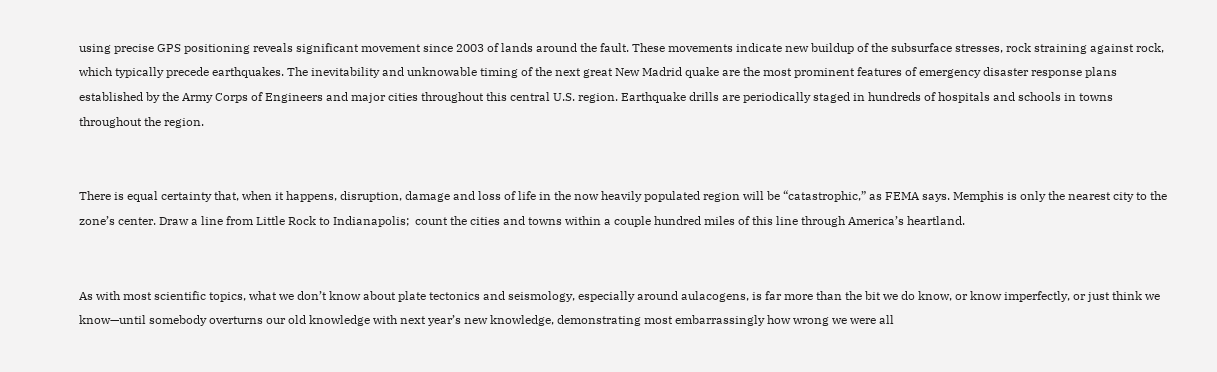using precise GPS positioning reveals significant movement since 2003 of lands around the fault. These movements indicate new buildup of the subsurface stresses, rock straining against rock, which typically precede earthquakes. The inevitability and unknowable timing of the next great New Madrid quake are the most prominent features of emergency disaster response plans established by the Army Corps of Engineers and major cities throughout this central U.S. region. Earthquake drills are periodically staged in hundreds of hospitals and schools in towns throughout the region.


There is equal certainty that, when it happens, disruption, damage and loss of life in the now heavily populated region will be “catastrophic,” as FEMA says. Memphis is only the nearest city to the zone’s center. Draw a line from Little Rock to Indianapolis;  count the cities and towns within a couple hundred miles of this line through America’s heartland.


As with most scientific topics, what we don’t know about plate tectonics and seismology, especially around aulacogens, is far more than the bit we do know, or know imperfectly, or just think we know—until somebody overturns our old knowledge with next year’s new knowledge, demonstrating most embarrassingly how wrong we were all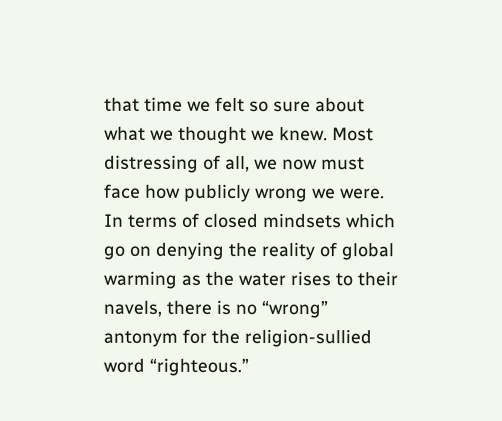that time we felt so sure about what we thought we knew. Most distressing of all, we now must face how publicly wrong we were. In terms of closed mindsets which go on denying the reality of global warming as the water rises to their navels, there is no “wrong” antonym for the religion-sullied word “righteous.”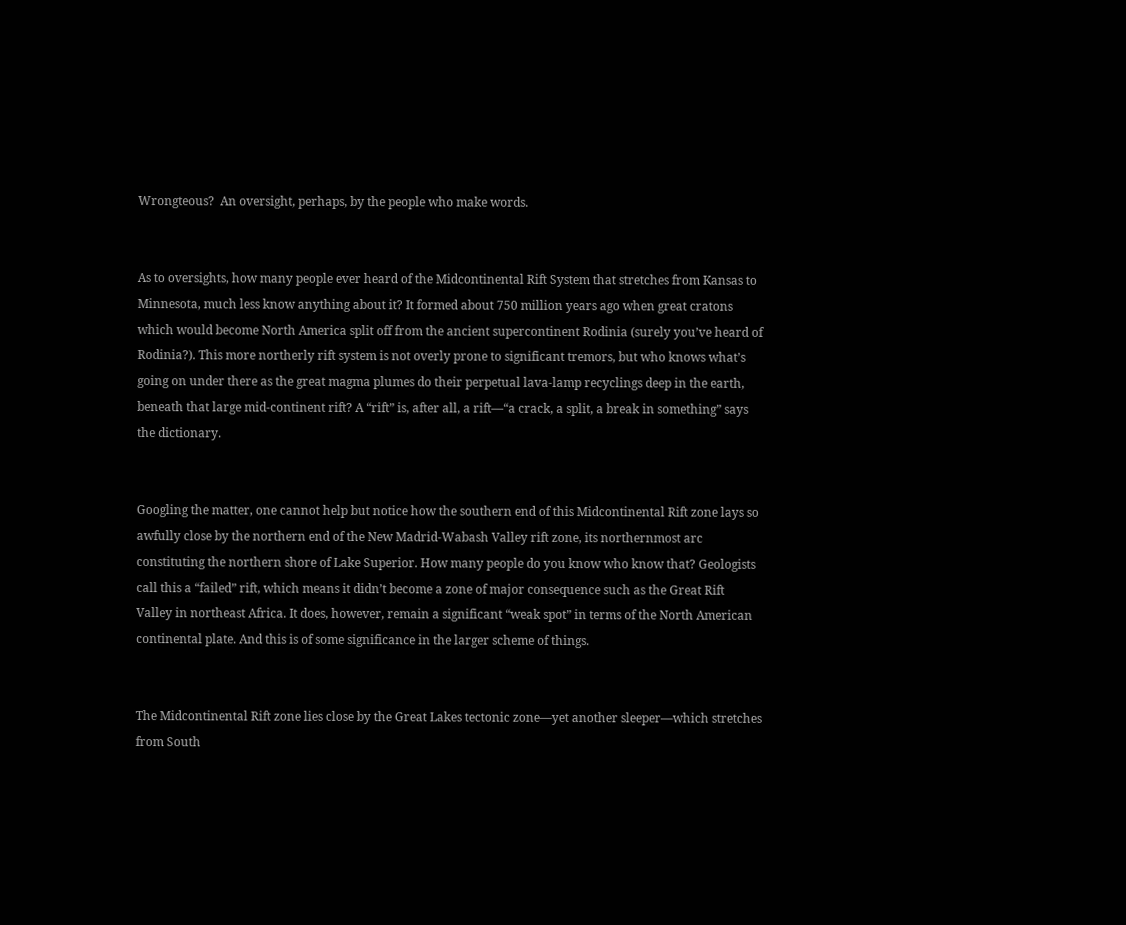Wrongteous?  An oversight, perhaps, by the people who make words.


As to oversights, how many people ever heard of the Midcontinental Rift System that stretches from Kansas to Minnesota, much less know anything about it? It formed about 750 million years ago when great cratons which would become North America split off from the ancient supercontinent Rodinia (surely you’ve heard of Rodinia?). This more northerly rift system is not overly prone to significant tremors, but who knows what’s going on under there as the great magma plumes do their perpetual lava-lamp recyclings deep in the earth, beneath that large mid-continent rift? A “rift” is, after all, a rift—“a crack, a split, a break in something” says the dictionary.


Googling the matter, one cannot help but notice how the southern end of this Midcontinental Rift zone lays so awfully close by the northern end of the New Madrid-Wabash Valley rift zone, its northernmost arc constituting the northern shore of Lake Superior. How many people do you know who know that? Geologists call this a “failed” rift, which means it didn’t become a zone of major consequence such as the Great Rift Valley in northeast Africa. It does, however, remain a significant “weak spot” in terms of the North American continental plate. And this is of some significance in the larger scheme of things.


The Midcontinental Rift zone lies close by the Great Lakes tectonic zone—yet another sleeper—which stretches from South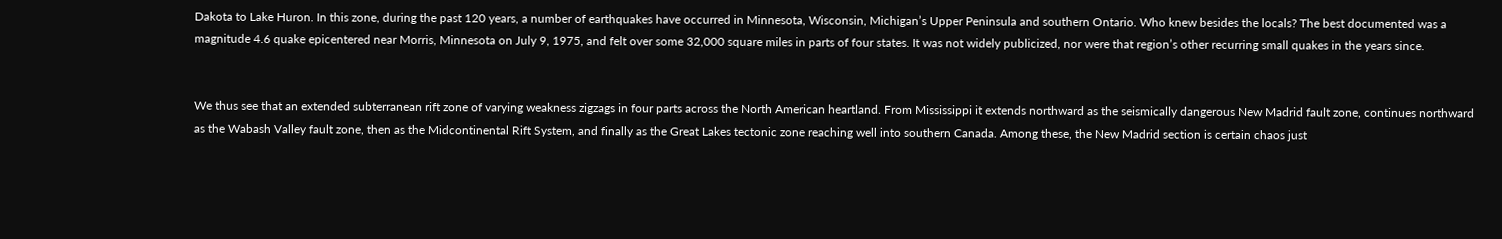Dakota to Lake Huron. In this zone, during the past 120 years, a number of earthquakes have occurred in Minnesota, Wisconsin, Michigan’s Upper Peninsula and southern Ontario. Who knew besides the locals? The best documented was a magnitude 4.6 quake epicentered near Morris, Minnesota on July 9, 1975, and felt over some 32,000 square miles in parts of four states. It was not widely publicized, nor were that region’s other recurring small quakes in the years since.


We thus see that an extended subterranean rift zone of varying weakness zigzags in four parts across the North American heartland. From Mississippi it extends northward as the seismically dangerous New Madrid fault zone, continues northward as the Wabash Valley fault zone, then as the Midcontinental Rift System, and finally as the Great Lakes tectonic zone reaching well into southern Canada. Among these, the New Madrid section is certain chaos just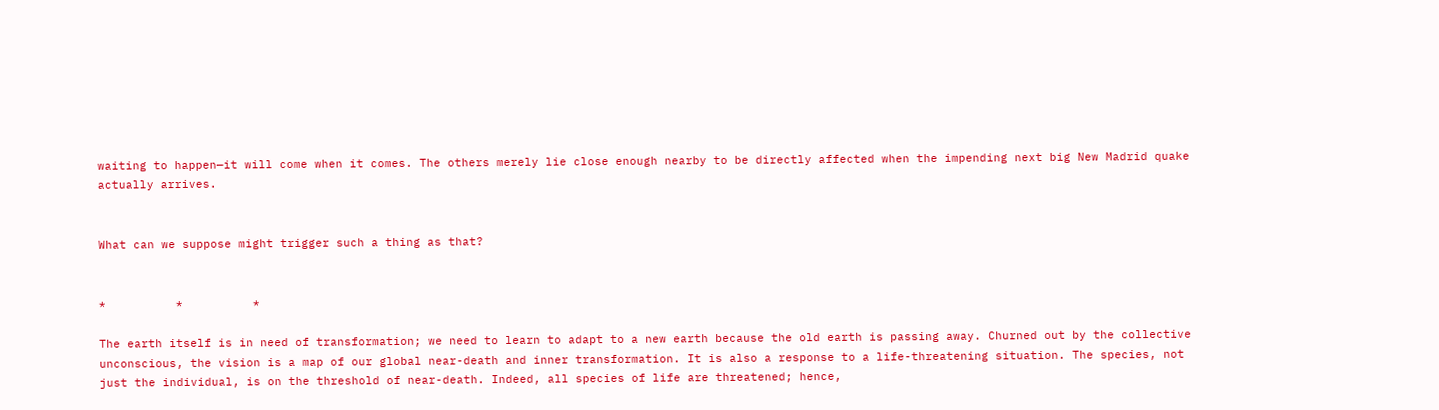waiting to happen—it will come when it comes. The others merely lie close enough nearby to be directly affected when the impending next big New Madrid quake actually arrives.


What can we suppose might trigger such a thing as that?


*          *          *

The earth itself is in need of transformation; we need to learn to adapt to a new earth because the old earth is passing away. Churned out by the collective unconscious, the vision is a map of our global near-death and inner transformation. It is also a response to a life-threatening situation. The species, not just the individual, is on the threshold of near-death. Indeed, all species of life are threatened; hence,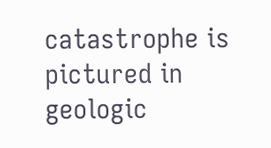catastrophe is pictured in geologic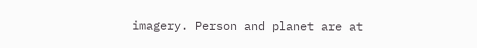imagery. Person and planet are at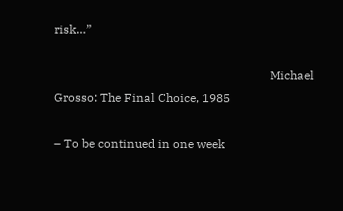risk…”

                                                                        Michael Grosso: The Final Choice, 1985

– To be continued in one week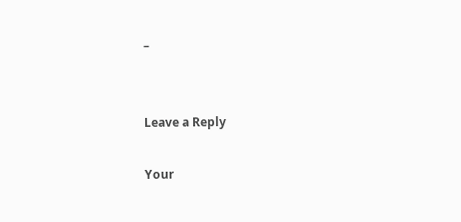–


Leave a Reply

Your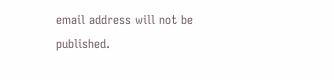email address will not be published.